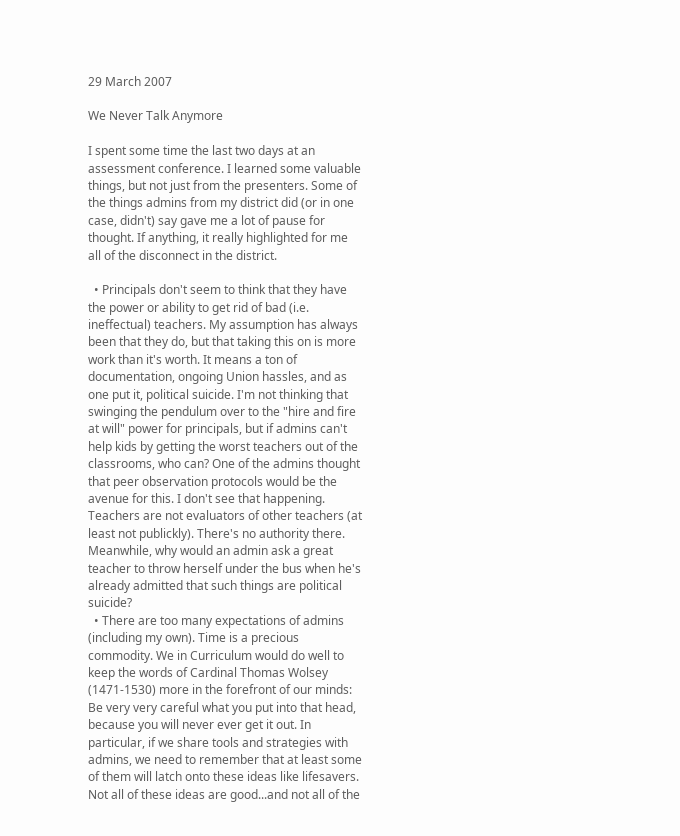29 March 2007

We Never Talk Anymore

I spent some time the last two days at an assessment conference. I learned some valuable things, but not just from the presenters. Some of the things admins from my district did (or in one case, didn't) say gave me a lot of pause for thought. If anything, it really highlighted for me all of the disconnect in the district.

  • Principals don't seem to think that they have the power or ability to get rid of bad (i.e. ineffectual) teachers. My assumption has always been that they do, but that taking this on is more work than it's worth. It means a ton of documentation, ongoing Union hassles, and as one put it, political suicide. I'm not thinking that swinging the pendulum over to the "hire and fire at will" power for principals, but if admins can't help kids by getting the worst teachers out of the classrooms, who can? One of the admins thought that peer observation protocols would be the avenue for this. I don't see that happening. Teachers are not evaluators of other teachers (at least not publickly). There's no authority there. Meanwhile, why would an admin ask a great teacher to throw herself under the bus when he's already admitted that such things are political suicide?
  • There are too many expectations of admins (including my own). Time is a precious commodity. We in Curriculum would do well to keep the words of Cardinal Thomas Wolsey (1471-1530) more in the forefront of our minds: Be very very careful what you put into that head, because you will never ever get it out. In particular, if we share tools and strategies with admins, we need to remember that at least some of them will latch onto these ideas like lifesavers. Not all of these ideas are good...and not all of the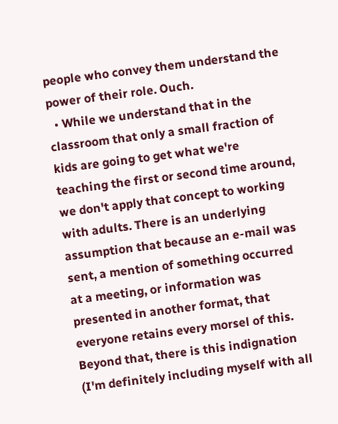people who convey them understand the power of their role. Ouch.
  • While we understand that in the classroom that only a small fraction of kids are going to get what we're teaching the first or second time around, we don't apply that concept to working with adults. There is an underlying assumption that because an e-mail was sent, a mention of something occurred at a meeting, or information was presented in another format, that everyone retains every morsel of this. Beyond that, there is this indignation (I'm definitely including myself with all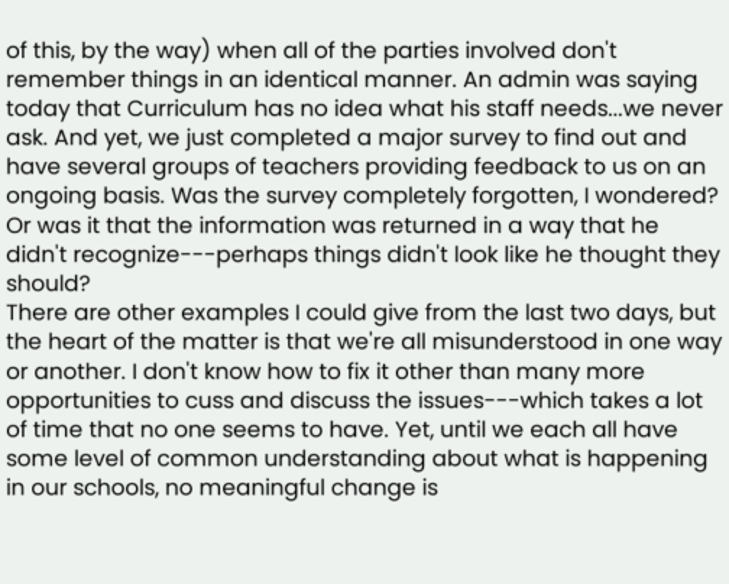of this, by the way) when all of the parties involved don't remember things in an identical manner. An admin was saying today that Curriculum has no idea what his staff needs...we never ask. And yet, we just completed a major survey to find out and have several groups of teachers providing feedback to us on an ongoing basis. Was the survey completely forgotten, I wondered? Or was it that the information was returned in a way that he didn't recognize---perhaps things didn't look like he thought they should?
There are other examples I could give from the last two days, but the heart of the matter is that we're all misunderstood in one way or another. I don't know how to fix it other than many more opportunities to cuss and discuss the issues---which takes a lot of time that no one seems to have. Yet, until we each all have some level of common understanding about what is happening in our schools, no meaningful change is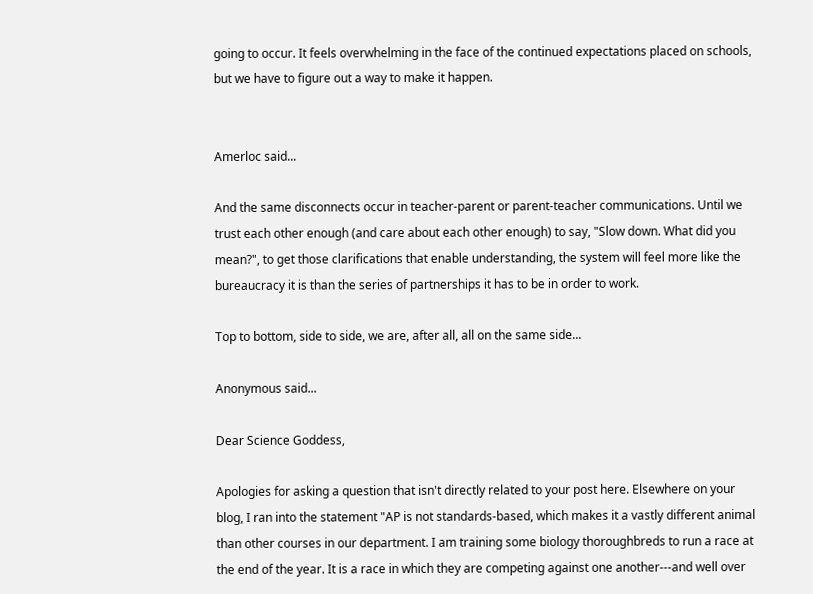going to occur. It feels overwhelming in the face of the continued expectations placed on schools, but we have to figure out a way to make it happen.


Amerloc said...

And the same disconnects occur in teacher-parent or parent-teacher communications. Until we trust each other enough (and care about each other enough) to say, "Slow down. What did you mean?", to get those clarifications that enable understanding, the system will feel more like the bureaucracy it is than the series of partnerships it has to be in order to work.

Top to bottom, side to side, we are, after all, all on the same side...

Anonymous said...

Dear Science Goddess,

Apologies for asking a question that isn't directly related to your post here. Elsewhere on your blog, I ran into the statement "AP is not standards-based, which makes it a vastly different animal than other courses in our department. I am training some biology thoroughbreds to run a race at the end of the year. It is a race in which they are competing against one another---and well over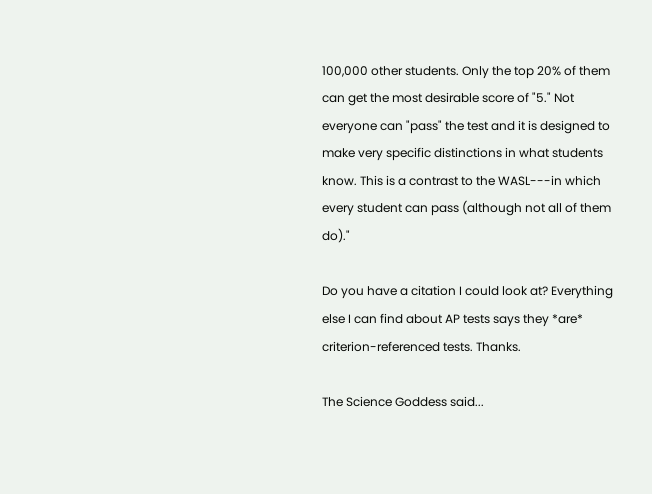100,000 other students. Only the top 20% of them can get the most desirable score of "5." Not everyone can "pass" the test and it is designed to make very specific distinctions in what students know. This is a contrast to the WASL---in which every student can pass (although not all of them do)."

Do you have a citation I could look at? Everything else I can find about AP tests says they *are* criterion-referenced tests. Thanks.

The Science Goddess said...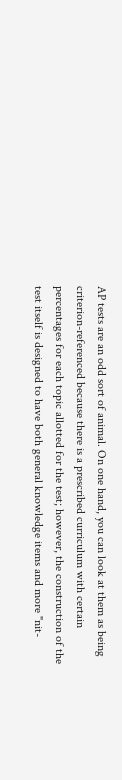AP tests are an odd sort of animal. On one hand, you can look at them as being criterion-referenced because there is a prescribed curriculum with certain percentages for each topic allotted for the test; however, the construction of the test itself is designed to have both general knowledge items and more "nit-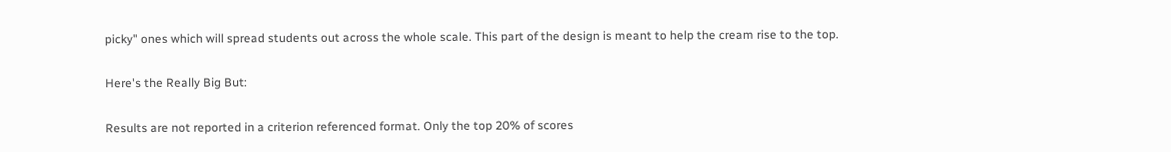picky" ones which will spread students out across the whole scale. This part of the design is meant to help the cream rise to the top.

Here's the Really Big But:

Results are not reported in a criterion referenced format. Only the top 20% of scores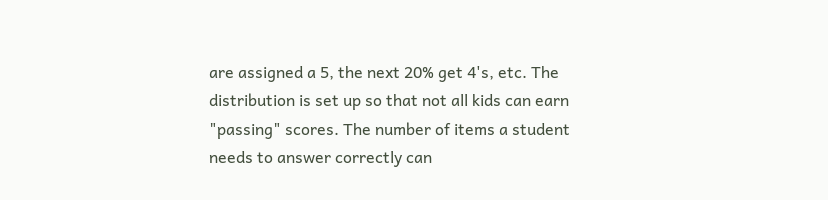are assigned a 5, the next 20% get 4's, etc. The distribution is set up so that not all kids can earn "passing" scores. The number of items a student needs to answer correctly can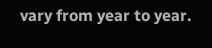vary from year to year.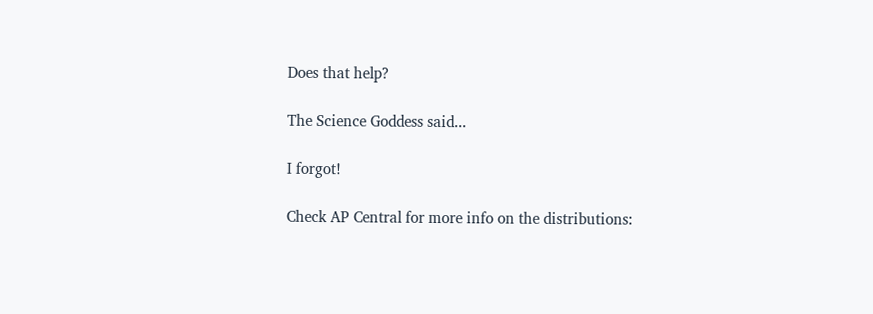Does that help?

The Science Goddess said...

I forgot!

Check AP Central for more info on the distributions: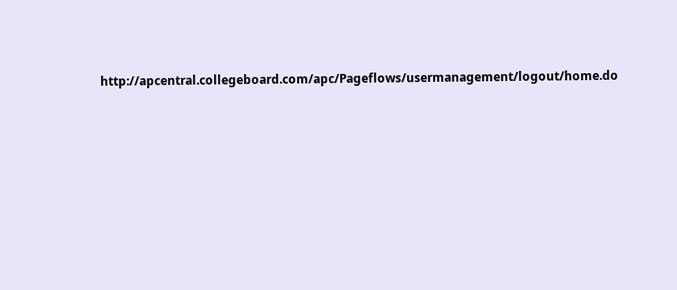http://apcentral.collegeboard.com/apc/Pageflows/usermanagement/logout/home.do